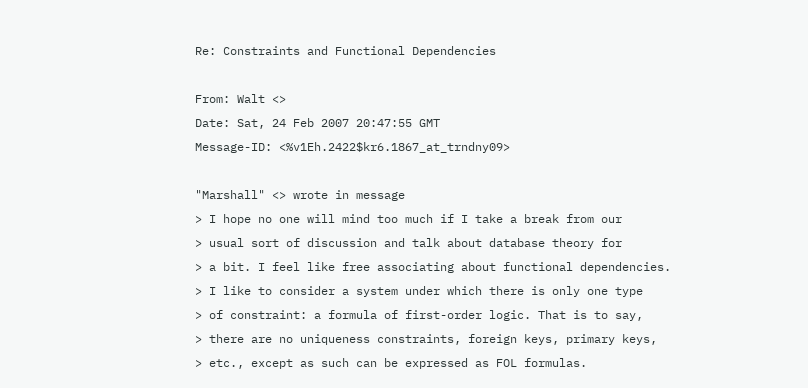Re: Constraints and Functional Dependencies

From: Walt <>
Date: Sat, 24 Feb 2007 20:47:55 GMT
Message-ID: <%v1Eh.2422$kr6.1867_at_trndny09>

"Marshall" <> wrote in message
> I hope no one will mind too much if I take a break from our
> usual sort of discussion and talk about database theory for
> a bit. I feel like free associating about functional dependencies.
> I like to consider a system under which there is only one type
> of constraint: a formula of first-order logic. That is to say,
> there are no uniqueness constraints, foreign keys, primary keys,
> etc., except as such can be expressed as FOL formulas.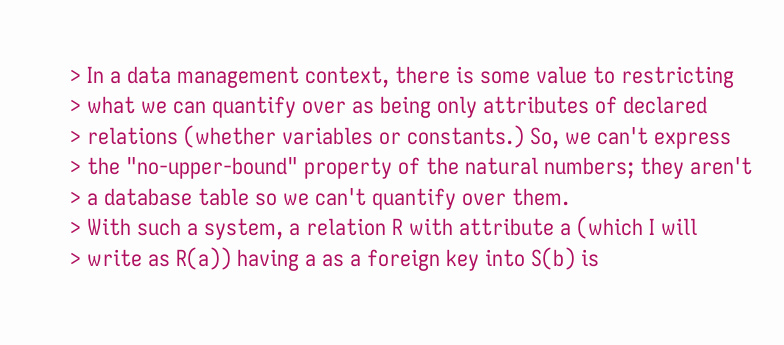> In a data management context, there is some value to restricting
> what we can quantify over as being only attributes of declared
> relations (whether variables or constants.) So, we can't express
> the "no-upper-bound" property of the natural numbers; they aren't
> a database table so we can't quantify over them.
> With such a system, a relation R with attribute a (which I will
> write as R(a)) having a as a foreign key into S(b) is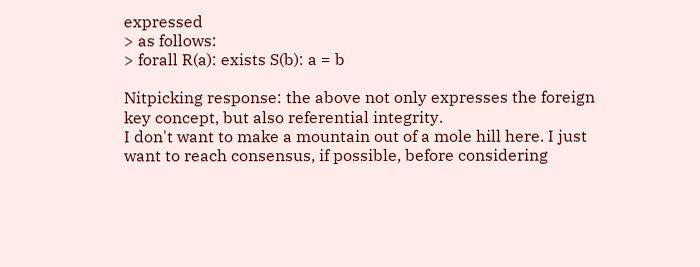expressed
> as follows:
> forall R(a): exists S(b): a = b

Nitpicking response: the above not only expresses the foreign key concept, but also referential integrity.
I don't want to make a mountain out of a mole hill here. I just want to reach consensus, if possible, before considering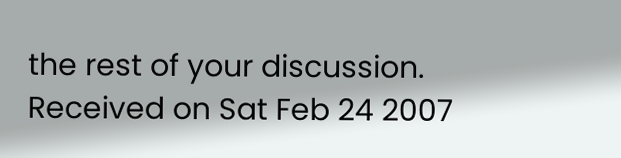the rest of your discussion. Received on Sat Feb 24 2007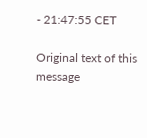- 21:47:55 CET

Original text of this message